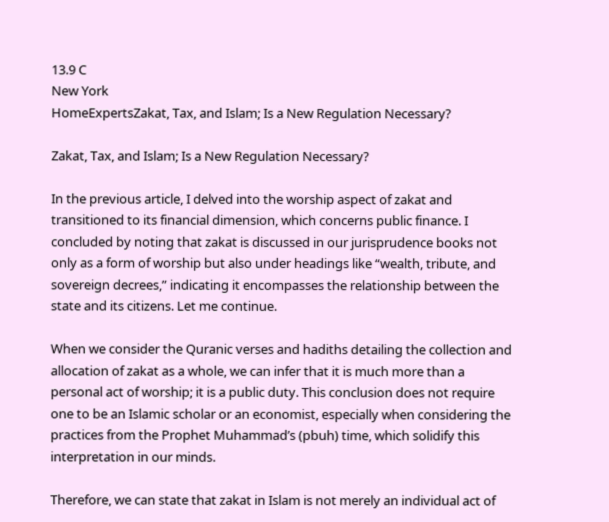13.9 C
New York
HomeExpertsZakat, Tax, and Islam; Is a New Regulation Necessary?

Zakat, Tax, and Islam; Is a New Regulation Necessary?

In the previous article, I delved into the worship aspect of zakat and transitioned to its financial dimension, which concerns public finance. I concluded by noting that zakat is discussed in our jurisprudence books not only as a form of worship but also under headings like “wealth, tribute, and sovereign decrees,” indicating it encompasses the relationship between the state and its citizens. Let me continue.

When we consider the Quranic verses and hadiths detailing the collection and allocation of zakat as a whole, we can infer that it is much more than a personal act of worship; it is a public duty. This conclusion does not require one to be an Islamic scholar or an economist, especially when considering the practices from the Prophet Muhammad’s (pbuh) time, which solidify this interpretation in our minds.

Therefore, we can state that zakat in Islam is not merely an individual act of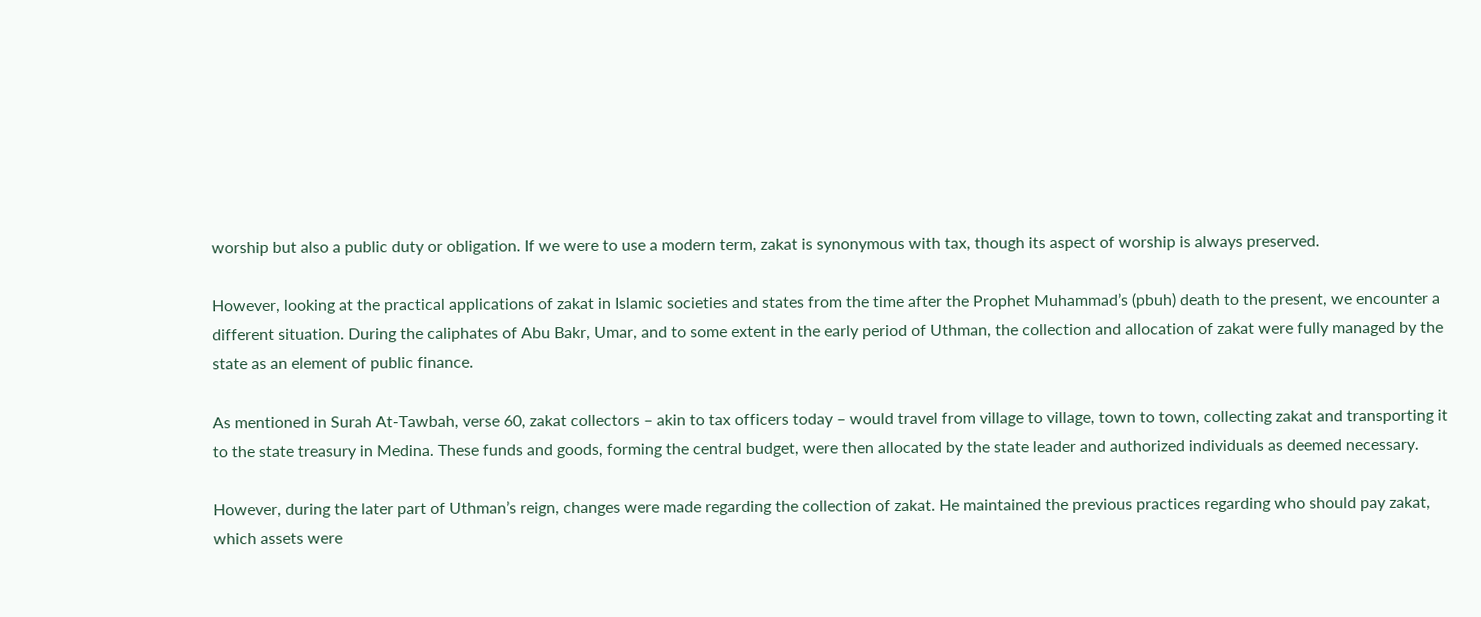worship but also a public duty or obligation. If we were to use a modern term, zakat is synonymous with tax, though its aspect of worship is always preserved.

However, looking at the practical applications of zakat in Islamic societies and states from the time after the Prophet Muhammad’s (pbuh) death to the present, we encounter a different situation. During the caliphates of Abu Bakr, Umar, and to some extent in the early period of Uthman, the collection and allocation of zakat were fully managed by the state as an element of public finance.

As mentioned in Surah At-Tawbah, verse 60, zakat collectors – akin to tax officers today – would travel from village to village, town to town, collecting zakat and transporting it to the state treasury in Medina. These funds and goods, forming the central budget, were then allocated by the state leader and authorized individuals as deemed necessary.

However, during the later part of Uthman’s reign, changes were made regarding the collection of zakat. He maintained the previous practices regarding who should pay zakat, which assets were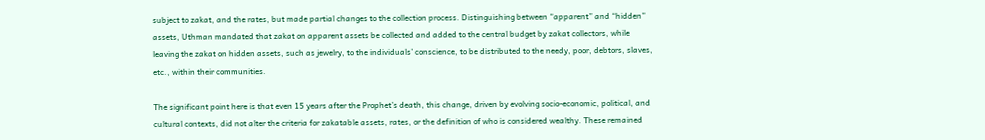subject to zakat, and the rates, but made partial changes to the collection process. Distinguishing between “apparent” and “hidden” assets, Uthman mandated that zakat on apparent assets be collected and added to the central budget by zakat collectors, while leaving the zakat on hidden assets, such as jewelry, to the individuals’ conscience, to be distributed to the needy, poor, debtors, slaves, etc., within their communities.

The significant point here is that even 15 years after the Prophet’s death, this change, driven by evolving socio-economic, political, and cultural contexts, did not alter the criteria for zakatable assets, rates, or the definition of who is considered wealthy. These remained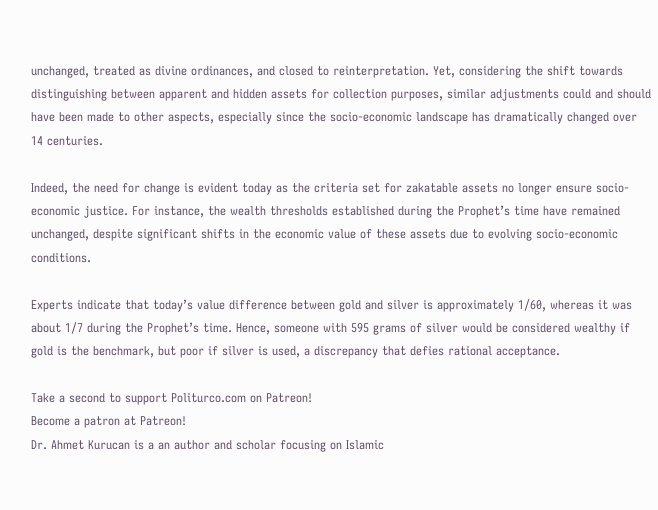unchanged, treated as divine ordinances, and closed to reinterpretation. Yet, considering the shift towards distinguishing between apparent and hidden assets for collection purposes, similar adjustments could and should have been made to other aspects, especially since the socio-economic landscape has dramatically changed over 14 centuries.

Indeed, the need for change is evident today as the criteria set for zakatable assets no longer ensure socio-economic justice. For instance, the wealth thresholds established during the Prophet’s time have remained unchanged, despite significant shifts in the economic value of these assets due to evolving socio-economic conditions.

Experts indicate that today’s value difference between gold and silver is approximately 1/60, whereas it was about 1/7 during the Prophet’s time. Hence, someone with 595 grams of silver would be considered wealthy if gold is the benchmark, but poor if silver is used, a discrepancy that defies rational acceptance.

Take a second to support Politurco.com on Patreon!
Become a patron at Patreon!
Dr. Ahmet Kurucan is a an author and scholar focusing on Islamic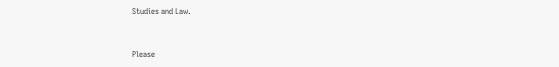Studies and Law.


Please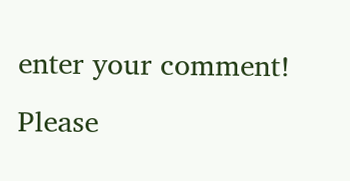enter your comment!
Please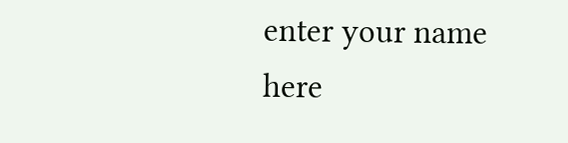enter your name here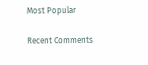Most Popular

Recent Comments